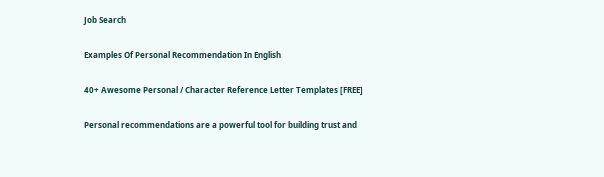Job Search

Examples Of Personal Recommendation In English

40+ Awesome Personal / Character Reference Letter Templates [FREE]

Personal recommendations are a powerful tool for building trust and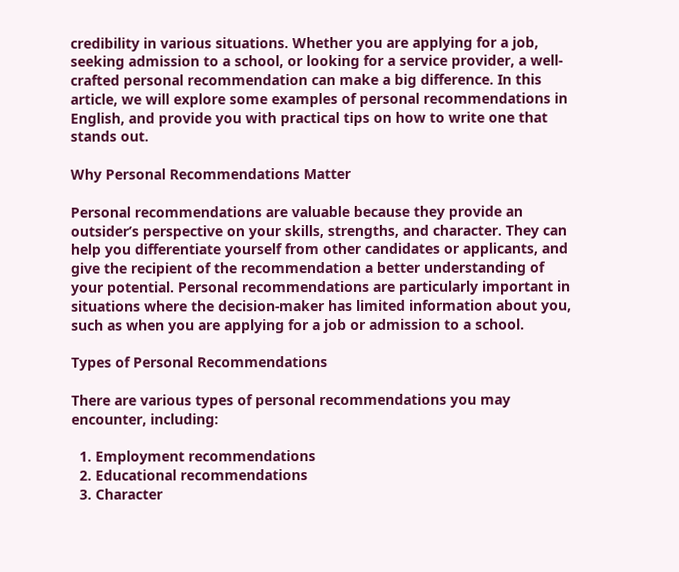credibility in various situations. Whether you are applying for a job, seeking admission to a school, or looking for a service provider, a well-crafted personal recommendation can make a big difference. In this article, we will explore some examples of personal recommendations in English, and provide you with practical tips on how to write one that stands out.

Why Personal Recommendations Matter

Personal recommendations are valuable because they provide an outsider’s perspective on your skills, strengths, and character. They can help you differentiate yourself from other candidates or applicants, and give the recipient of the recommendation a better understanding of your potential. Personal recommendations are particularly important in situations where the decision-maker has limited information about you, such as when you are applying for a job or admission to a school.

Types of Personal Recommendations

There are various types of personal recommendations you may encounter, including:

  1. Employment recommendations
  2. Educational recommendations
  3. Character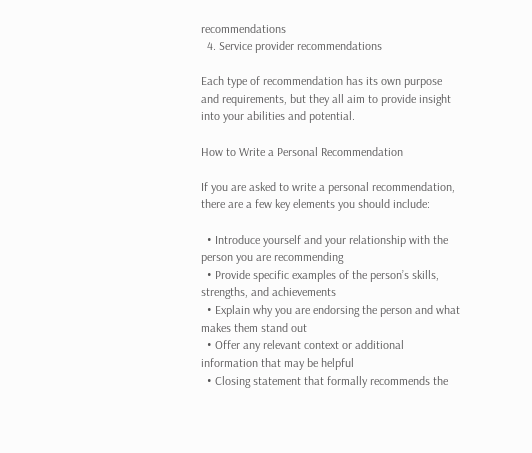recommendations
  4. Service provider recommendations

Each type of recommendation has its own purpose and requirements, but they all aim to provide insight into your abilities and potential.

How to Write a Personal Recommendation

If you are asked to write a personal recommendation, there are a few key elements you should include:

  • Introduce yourself and your relationship with the person you are recommending
  • Provide specific examples of the person’s skills, strengths, and achievements
  • Explain why you are endorsing the person and what makes them stand out
  • Offer any relevant context or additional information that may be helpful
  • Closing statement that formally recommends the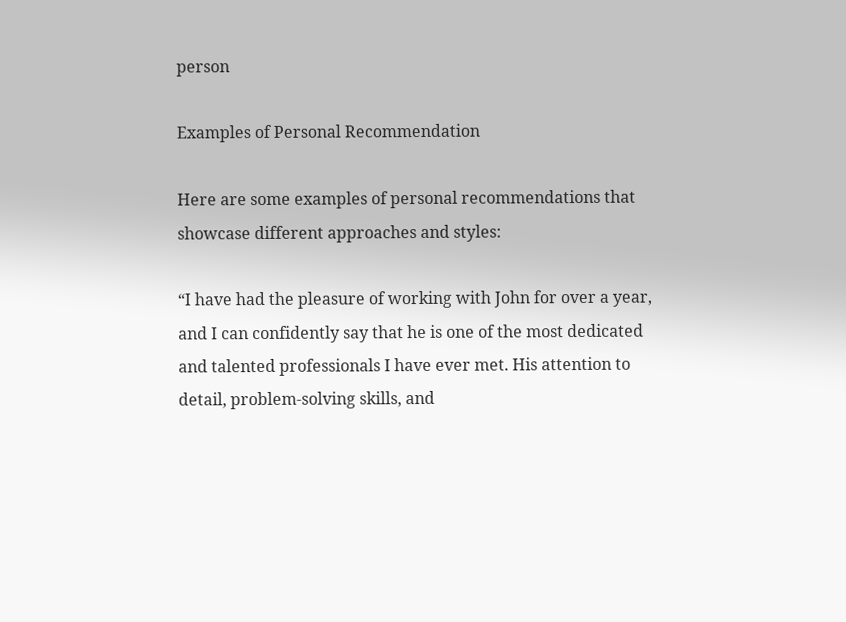person

Examples of Personal Recommendation

Here are some examples of personal recommendations that showcase different approaches and styles:

“I have had the pleasure of working with John for over a year, and I can confidently say that he is one of the most dedicated and talented professionals I have ever met. His attention to detail, problem-solving skills, and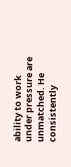ability to work under pressure are unmatched. He consistently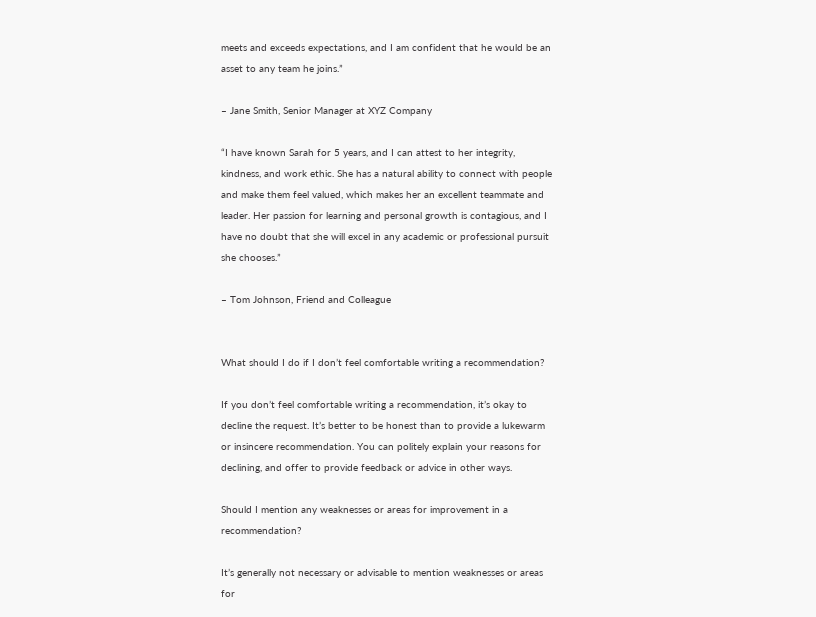meets and exceeds expectations, and I am confident that he would be an asset to any team he joins.”

– Jane Smith, Senior Manager at XYZ Company

“I have known Sarah for 5 years, and I can attest to her integrity, kindness, and work ethic. She has a natural ability to connect with people and make them feel valued, which makes her an excellent teammate and leader. Her passion for learning and personal growth is contagious, and I have no doubt that she will excel in any academic or professional pursuit she chooses.”

– Tom Johnson, Friend and Colleague


What should I do if I don’t feel comfortable writing a recommendation?

If you don’t feel comfortable writing a recommendation, it’s okay to decline the request. It’s better to be honest than to provide a lukewarm or insincere recommendation. You can politely explain your reasons for declining, and offer to provide feedback or advice in other ways.

Should I mention any weaknesses or areas for improvement in a recommendation?

It’s generally not necessary or advisable to mention weaknesses or areas for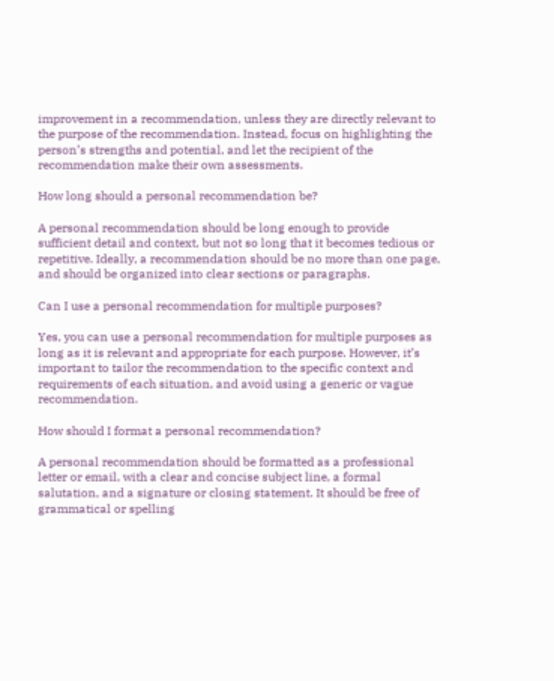improvement in a recommendation, unless they are directly relevant to the purpose of the recommendation. Instead, focus on highlighting the person’s strengths and potential, and let the recipient of the recommendation make their own assessments.

How long should a personal recommendation be?

A personal recommendation should be long enough to provide sufficient detail and context, but not so long that it becomes tedious or repetitive. Ideally, a recommendation should be no more than one page, and should be organized into clear sections or paragraphs.

Can I use a personal recommendation for multiple purposes?

Yes, you can use a personal recommendation for multiple purposes as long as it is relevant and appropriate for each purpose. However, it’s important to tailor the recommendation to the specific context and requirements of each situation, and avoid using a generic or vague recommendation.

How should I format a personal recommendation?

A personal recommendation should be formatted as a professional letter or email, with a clear and concise subject line, a formal salutation, and a signature or closing statement. It should be free of grammatical or spelling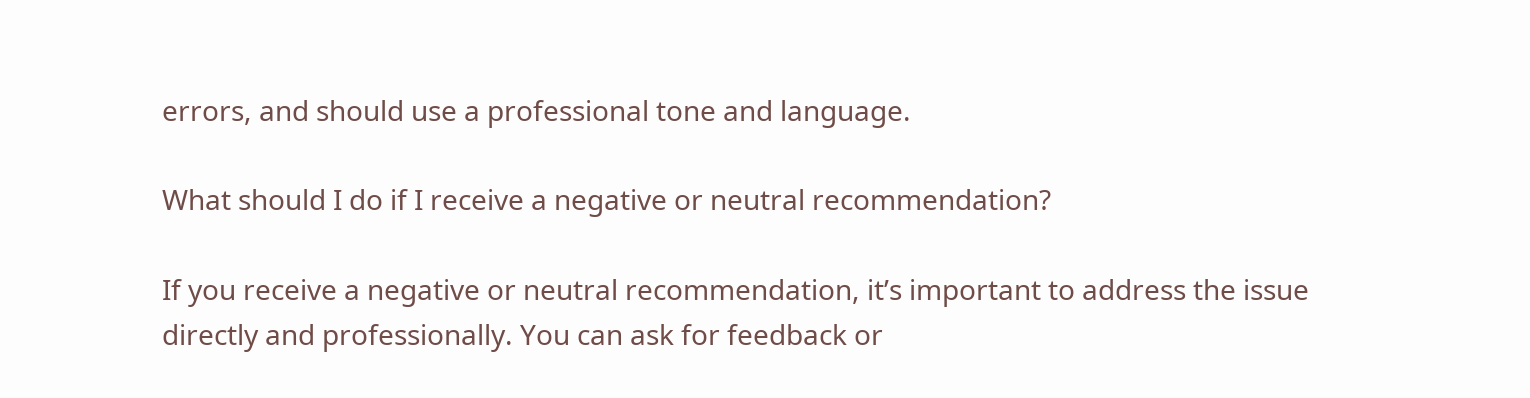errors, and should use a professional tone and language.

What should I do if I receive a negative or neutral recommendation?

If you receive a negative or neutral recommendation, it’s important to address the issue directly and professionally. You can ask for feedback or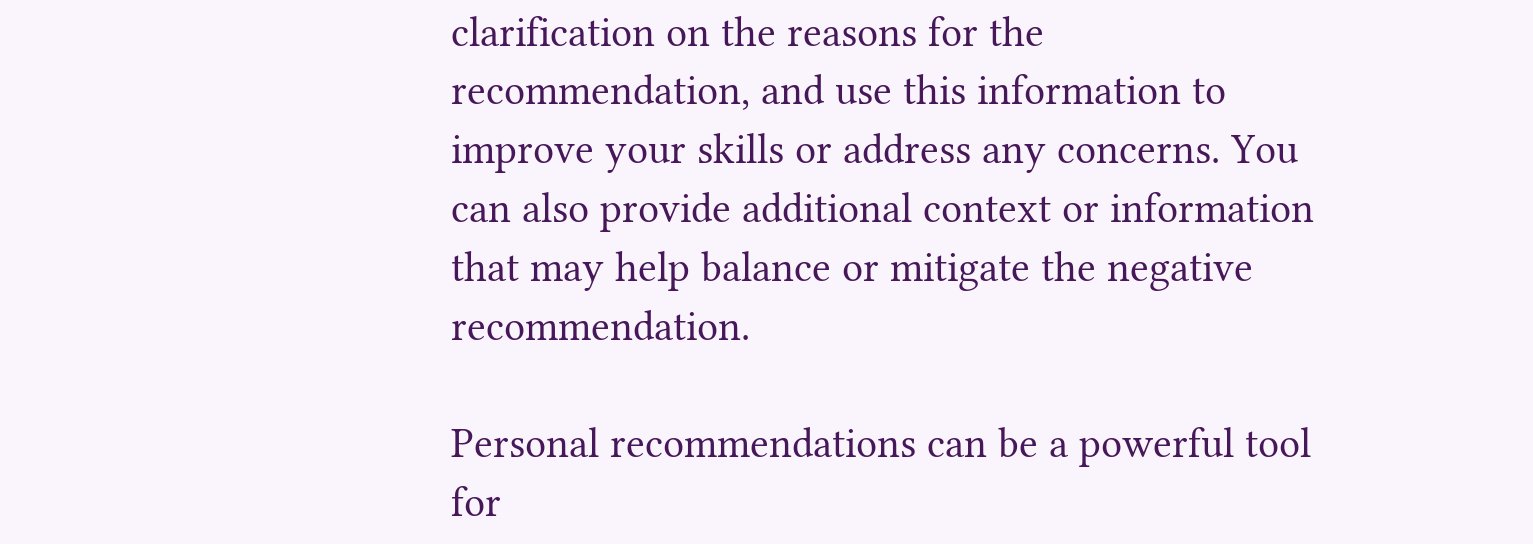clarification on the reasons for the recommendation, and use this information to improve your skills or address any concerns. You can also provide additional context or information that may help balance or mitigate the negative recommendation.

Personal recommendations can be a powerful tool for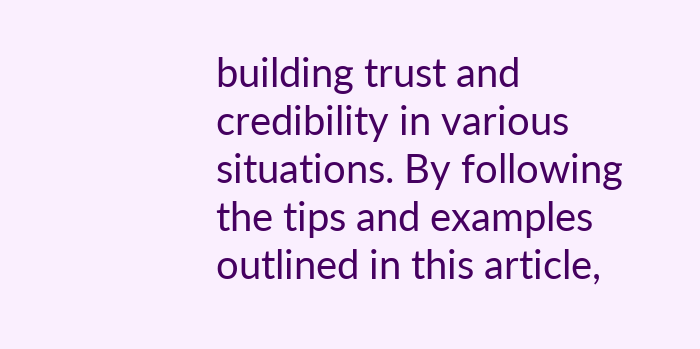building trust and credibility in various situations. By following the tips and examples outlined in this article,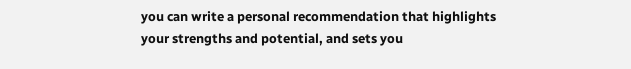you can write a personal recommendation that highlights your strengths and potential, and sets you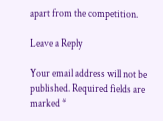apart from the competition.

Leave a Reply

Your email address will not be published. Required fields are marked *